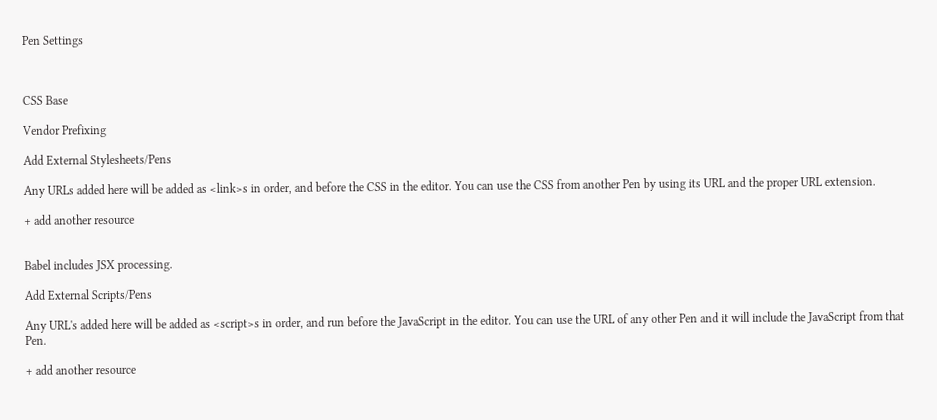Pen Settings



CSS Base

Vendor Prefixing

Add External Stylesheets/Pens

Any URLs added here will be added as <link>s in order, and before the CSS in the editor. You can use the CSS from another Pen by using its URL and the proper URL extension.

+ add another resource


Babel includes JSX processing.

Add External Scripts/Pens

Any URL's added here will be added as <script>s in order, and run before the JavaScript in the editor. You can use the URL of any other Pen and it will include the JavaScript from that Pen.

+ add another resource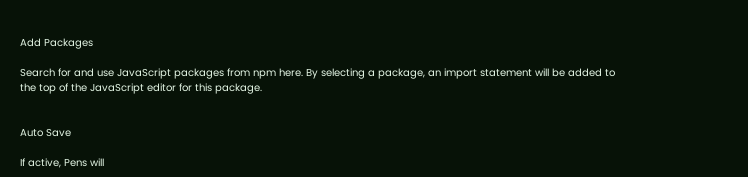Add Packages

Search for and use JavaScript packages from npm here. By selecting a package, an import statement will be added to the top of the JavaScript editor for this package.


Auto Save

If active, Pens will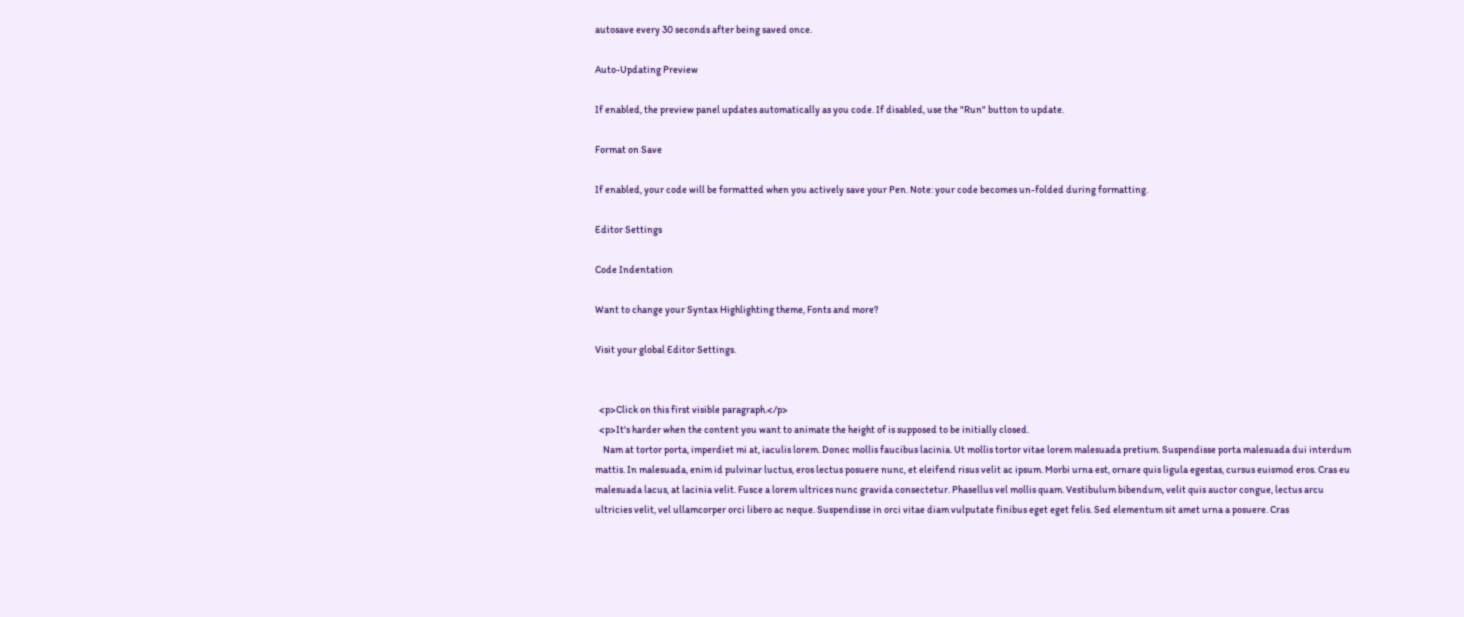autosave every 30 seconds after being saved once.

Auto-Updating Preview

If enabled, the preview panel updates automatically as you code. If disabled, use the "Run" button to update.

Format on Save

If enabled, your code will be formatted when you actively save your Pen. Note: your code becomes un-folded during formatting.

Editor Settings

Code Indentation

Want to change your Syntax Highlighting theme, Fonts and more?

Visit your global Editor Settings.


  <p>Click on this first visible paragraph.</p>
  <p>It's harder when the content you want to animate the height of is supposed to be initially closed.
    Nam at tortor porta, imperdiet mi at, iaculis lorem. Donec mollis faucibus lacinia. Ut mollis tortor vitae lorem malesuada pretium. Suspendisse porta malesuada dui interdum mattis. In malesuada, enim id pulvinar luctus, eros lectus posuere nunc, et eleifend risus velit ac ipsum. Morbi urna est, ornare quis ligula egestas, cursus euismod eros. Cras eu malesuada lacus, at lacinia velit. Fusce a lorem ultrices nunc gravida consectetur. Phasellus vel mollis quam. Vestibulum bibendum, velit quis auctor congue, lectus arcu ultricies velit, vel ullamcorper orci libero ac neque. Suspendisse in orci vitae diam vulputate finibus eget eget felis. Sed elementum sit amet urna a posuere. Cras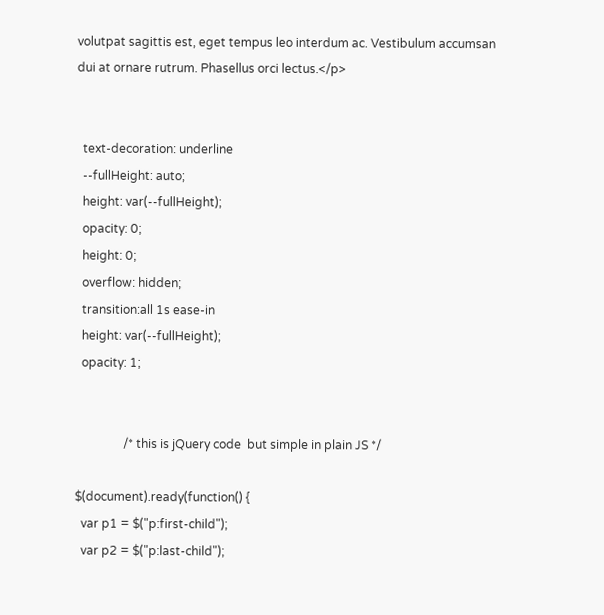volutpat sagittis est, eget tempus leo interdum ac. Vestibulum accumsan dui at ornare rutrum. Phasellus orci lectus.</p>


  text-decoration: underline
  --fullHeight: auto;
  height: var(--fullHeight);
  opacity: 0;
  height: 0;
  overflow: hidden;
  transition:all 1s ease-in
  height: var(--fullHeight);
  opacity: 1;


                /* this is jQuery code  but simple in plain JS */

$(document).ready(function() {
  var p1 = $("p:first-child");
  var p2 = $("p:last-child");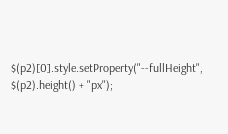$(p2)[0].style.setProperty("--fullHeight",  $(p2).height() + "px");